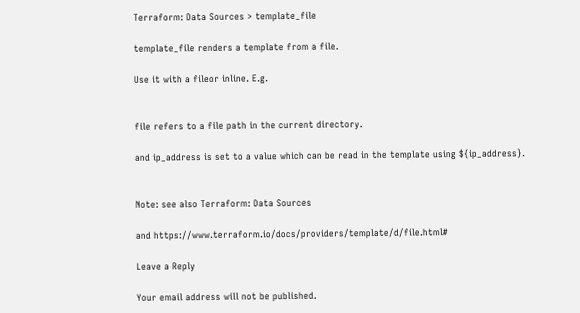Terraform: Data Sources > template_file

template_file renders a template from a file.

Use it with a fileor inline. E.g.


file refers to a file path in the current directory.

and ip_address is set to a value which can be read in the template using ${ip_address}.


Note: see also Terraform: Data Sources

and https://www.terraform.io/docs/providers/template/d/file.html#

Leave a Reply

Your email address will not be published.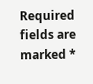Required fields are marked *